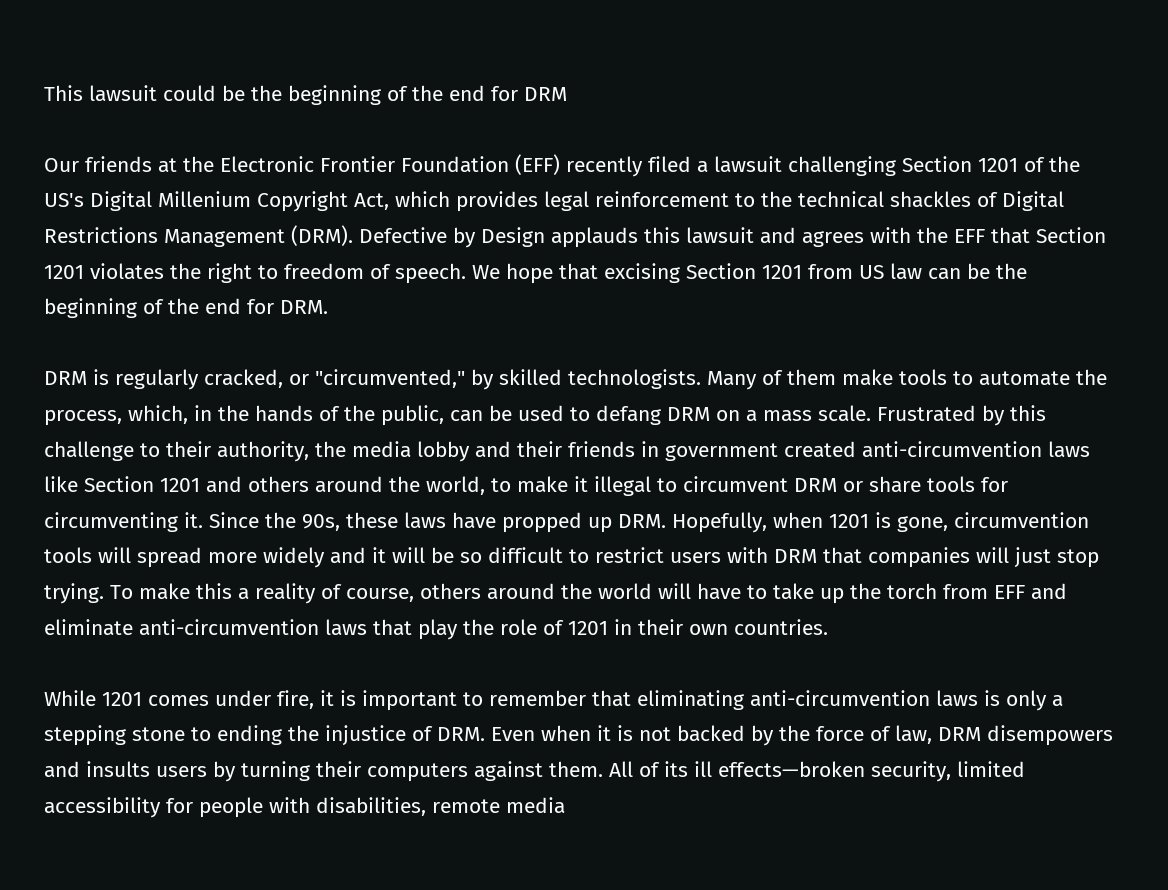This lawsuit could be the beginning of the end for DRM

Our friends at the Electronic Frontier Foundation (EFF) recently filed a lawsuit challenging Section 1201 of the US's Digital Millenium Copyright Act, which provides legal reinforcement to the technical shackles of Digital Restrictions Management (DRM). Defective by Design applauds this lawsuit and agrees with the EFF that Section 1201 violates the right to freedom of speech. We hope that excising Section 1201 from US law can be the beginning of the end for DRM.

DRM is regularly cracked, or "circumvented," by skilled technologists. Many of them make tools to automate the process, which, in the hands of the public, can be used to defang DRM on a mass scale. Frustrated by this challenge to their authority, the media lobby and their friends in government created anti-circumvention laws like Section 1201 and others around the world, to make it illegal to circumvent DRM or share tools for circumventing it. Since the 90s, these laws have propped up DRM. Hopefully, when 1201 is gone, circumvention tools will spread more widely and it will be so difficult to restrict users with DRM that companies will just stop trying. To make this a reality of course, others around the world will have to take up the torch from EFF and eliminate anti-circumvention laws that play the role of 1201 in their own countries.

While 1201 comes under fire, it is important to remember that eliminating anti-circumvention laws is only a stepping stone to ending the injustice of DRM. Even when it is not backed by the force of law, DRM disempowers and insults users by turning their computers against them. All of its ill effects—broken security, limited accessibility for people with disabilities, remote media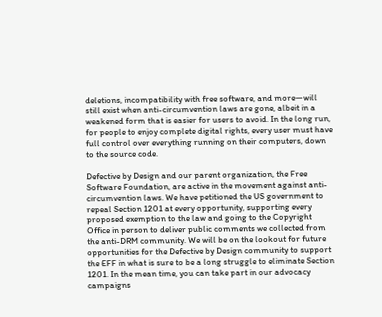deletions, incompatibility with free software, and more—will still exist when anti-circumvention laws are gone, albeit in a weakened form that is easier for users to avoid. In the long run, for people to enjoy complete digital rights, every user must have full control over everything running on their computers, down to the source code.

Defective by Design and our parent organization, the Free Software Foundation, are active in the movement against anti-circumvention laws. We have petitioned the US government to repeal Section 1201 at every opportunity, supporting every proposed exemption to the law and going to the Copyright Office in person to deliver public comments we collected from the anti-DRM community. We will be on the lookout for future opportunities for the Defective by Design community to support the EFF in what is sure to be a long struggle to eliminate Section 1201. In the mean time, you can take part in our advocacy campaigns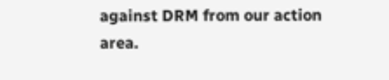against DRM from our action area.